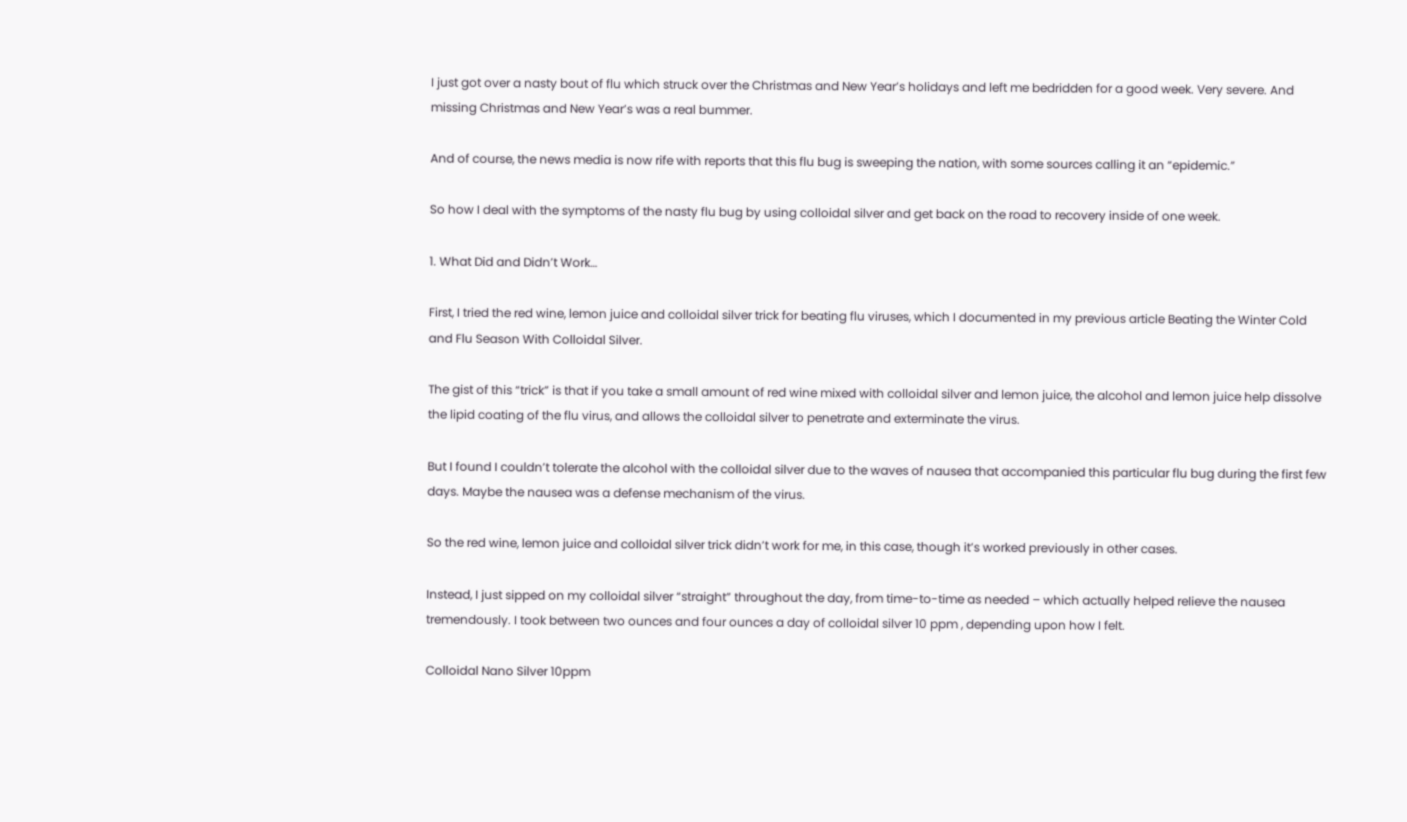I just got over a nasty bout of flu which struck over the Christmas and New Year’s holidays and left me bedridden for a good week. Very severe. And missing Christmas and New Year’s was a real bummer.

And of course, the news media is now rife with reports that this flu bug is sweeping the nation, with some sources calling it an “epidemic.”

So how I deal with the symptoms of the nasty flu bug by using colloidal silver and get back on the road to recovery inside of one week.

1. What Did and Didn’t Work…

First, I tried the red wine, lemon juice and colloidal silver trick for beating flu viruses, which I documented in my previous article Beating the Winter Cold and Flu Season With Colloidal Silver.

The gist of this “trick” is that if you take a small amount of red wine mixed with colloidal silver and lemon juice, the alcohol and lemon juice help dissolve the lipid coating of the flu virus, and allows the colloidal silver to penetrate and exterminate the virus.

But I found I couldn’t tolerate the alcohol with the colloidal silver due to the waves of nausea that accompanied this particular flu bug during the first few days. Maybe the nausea was a defense mechanism of the virus.

So the red wine, lemon juice and colloidal silver trick didn’t work for me, in this case, though it’s worked previously in other cases.

Instead, I just sipped on my colloidal silver “straight” throughout the day, from time-to-time as needed – which actually helped relieve the nausea tremendously. I took between two ounces and four ounces a day of colloidal silver 10 ppm , depending upon how I felt.

Colloidal Nano Silver 10ppm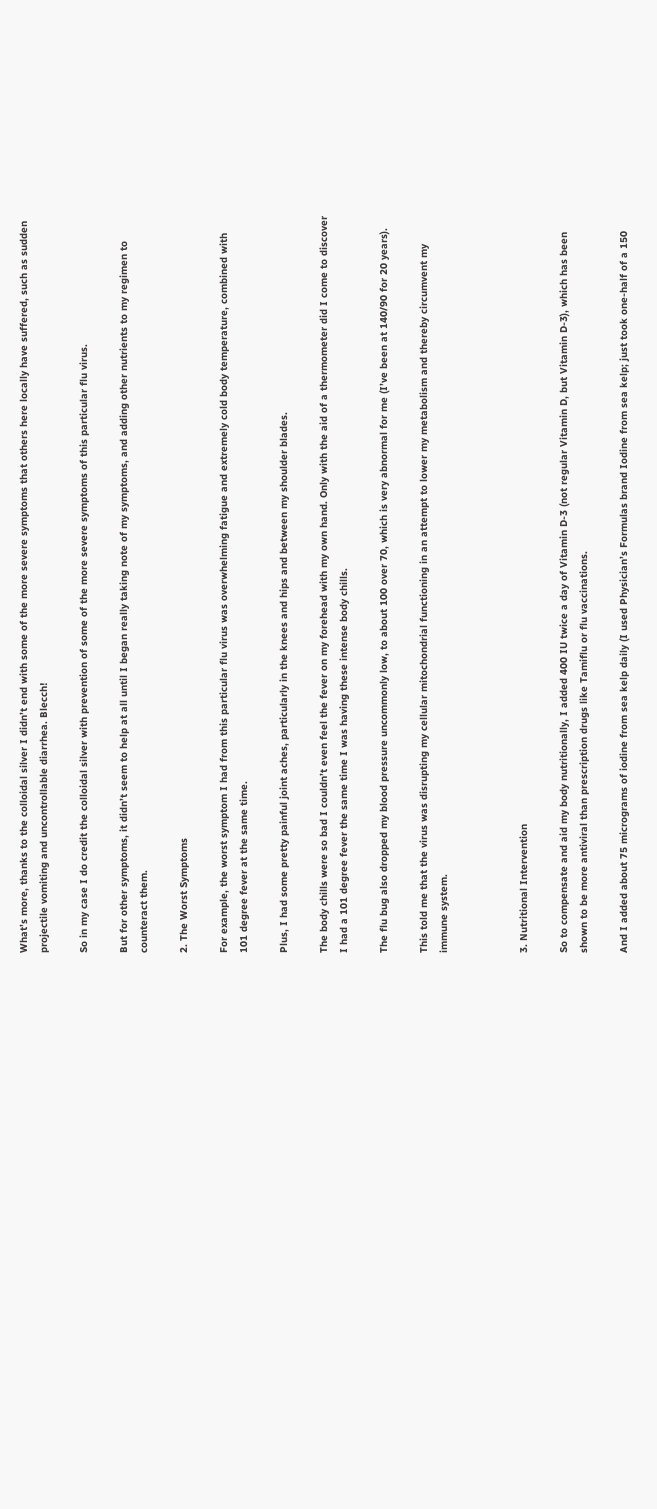What’s more, thanks to the colloidal silver I didn’t end with some of the more severe symptoms that others here locally have suffered, such as sudden projectile vomiting and uncontrollable diarrhea. Blecch!

So in my case I do credit the colloidal silver with prevention of some of the more severe symptoms of this particular flu virus.

But for other symptoms, it didn’t seem to help at all until I began really taking note of my symptoms, and adding other nutrients to my regimen to counteract them.

2. The Worst Symptoms

For example, the worst symptom I had from this particular flu virus was overwhelming fatigue and extremely cold body temperature, combined with 101 degree fever at the same time.

Plus, I had some pretty painful joint aches, particularly in the knees and hips and between my shoulder blades.

The body chills were so bad I couldn’t even feel the fever on my forehead with my own hand. Only with the aid of a thermometer did I come to discover I had a 101 degree fever the same time I was having these intense body chills.

The flu bug also dropped my blood pressure uncommonly low, to about 100 over 70, which is very abnormal for me (I’ve been at 140/90 for 20 years).

This told me that the virus was disrupting my cellular mitochondrial functioning in an attempt to lower my metabolism and thereby circumvent my immune system.



3. Nutritional Intervention

So to compensate and aid my body nutritionally, I added 400 IU twice a day of Vitamin D-3 (not regular Vitamin D, but Vitamin D-3), which has been shown to be more antiviral than prescription drugs like Tamiflu or flu vaccinations.

And I added about 75 micrograms of iodine from sea kelp daily (I used Physician’s Formulas brand Iodine from sea kelp; just took one-half of a 150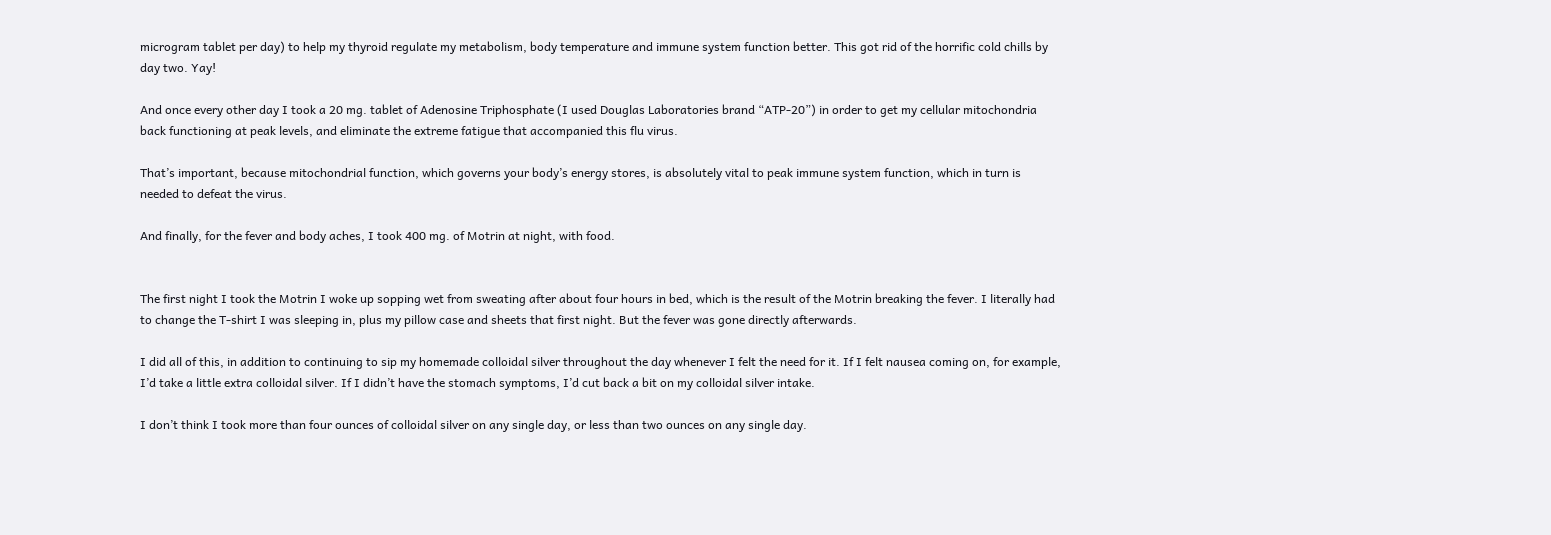microgram tablet per day) to help my thyroid regulate my metabolism, body temperature and immune system function better. This got rid of the horrific cold chills by day two. Yay!

And once every other day I took a 20 mg. tablet of Adenosine Triphosphate (I used Douglas Laboratories brand “ATP-20”) in order to get my cellular mitochondria back functioning at peak levels, and eliminate the extreme fatigue that accompanied this flu virus.

That’s important, because mitochondrial function, which governs your body’s energy stores, is absolutely vital to peak immune system function, which in turn is needed to defeat the virus.

And finally, for the fever and body aches, I took 400 mg. of Motrin at night, with food.


The first night I took the Motrin I woke up sopping wet from sweating after about four hours in bed, which is the result of the Motrin breaking the fever. I literally had to change the T-shirt I was sleeping in, plus my pillow case and sheets that first night. But the fever was gone directly afterwards.

I did all of this, in addition to continuing to sip my homemade colloidal silver throughout the day whenever I felt the need for it. If I felt nausea coming on, for example, I’d take a little extra colloidal silver. If I didn’t have the stomach symptoms, I’d cut back a bit on my colloidal silver intake.

I don’t think I took more than four ounces of colloidal silver on any single day, or less than two ounces on any single day.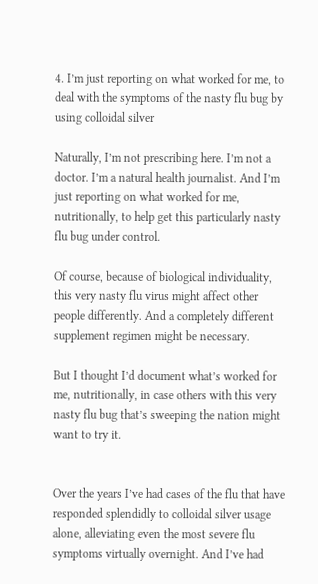4. I’m just reporting on what worked for me, to deal with the symptoms of the nasty flu bug by using colloidal silver

Naturally, I’m not prescribing here. I’m not a doctor. I’m a natural health journalist. And I’m just reporting on what worked for me, nutritionally, to help get this particularly nasty flu bug under control.

Of course, because of biological individuality, this very nasty flu virus might affect other people differently. And a completely different supplement regimen might be necessary.

But I thought I’d document what’s worked for me, nutritionally, in case others with this very nasty flu bug that’s sweeping the nation might want to try it.


Over the years I’ve had cases of the flu that have responded splendidly to colloidal silver usage alone, alleviating even the most severe flu symptoms virtually overnight. And I’ve had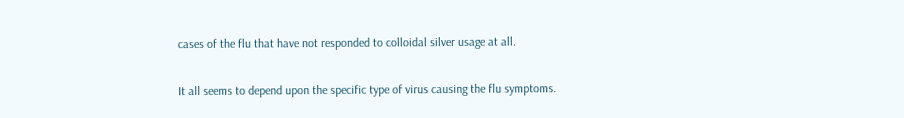cases of the flu that have not responded to colloidal silver usage at all.

It all seems to depend upon the specific type of virus causing the flu symptoms.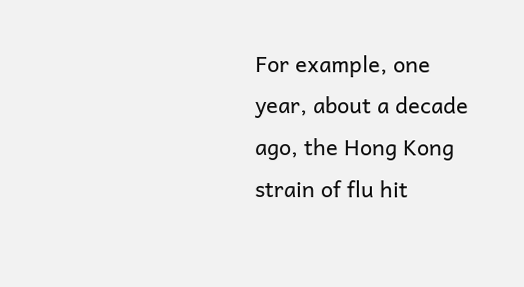For example, one year, about a decade ago, the Hong Kong strain of flu hit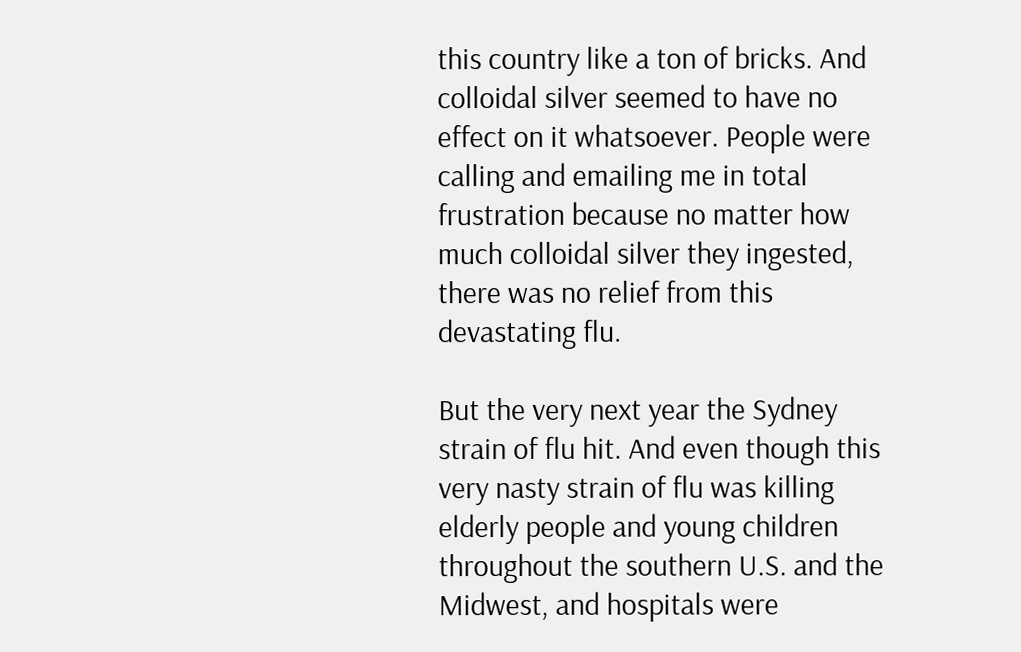this country like a ton of bricks. And colloidal silver seemed to have no effect on it whatsoever. People were calling and emailing me in total frustration because no matter how much colloidal silver they ingested, there was no relief from this devastating flu.

But the very next year the Sydney strain of flu hit. And even though this very nasty strain of flu was killing elderly people and young children throughout the southern U.S. and the Midwest, and hospitals were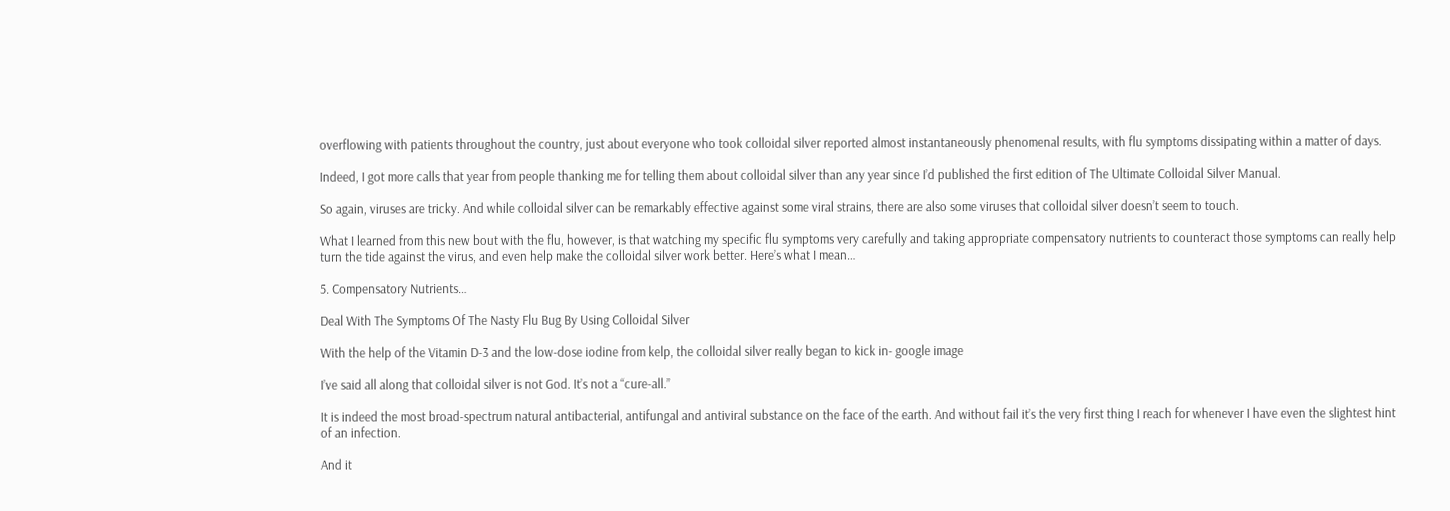overflowing with patients throughout the country, just about everyone who took colloidal silver reported almost instantaneously phenomenal results, with flu symptoms dissipating within a matter of days.

Indeed, I got more calls that year from people thanking me for telling them about colloidal silver than any year since I’d published the first edition of The Ultimate Colloidal Silver Manual.

So again, viruses are tricky. And while colloidal silver can be remarkably effective against some viral strains, there are also some viruses that colloidal silver doesn’t seem to touch.

What I learned from this new bout with the flu, however, is that watching my specific flu symptoms very carefully and taking appropriate compensatory nutrients to counteract those symptoms can really help turn the tide against the virus, and even help make the colloidal silver work better. Here’s what I mean…

5. Compensatory Nutrients…

Deal With The Symptoms Of The Nasty Flu Bug By Using Colloidal Silver

With the help of the Vitamin D-3 and the low-dose iodine from kelp, the colloidal silver really began to kick in- google image

I’ve said all along that colloidal silver is not God. It’s not a “cure-all.”

It is indeed the most broad-spectrum natural antibacterial, antifungal and antiviral substance on the face of the earth. And without fail it’s the very first thing I reach for whenever I have even the slightest hint of an infection.

And it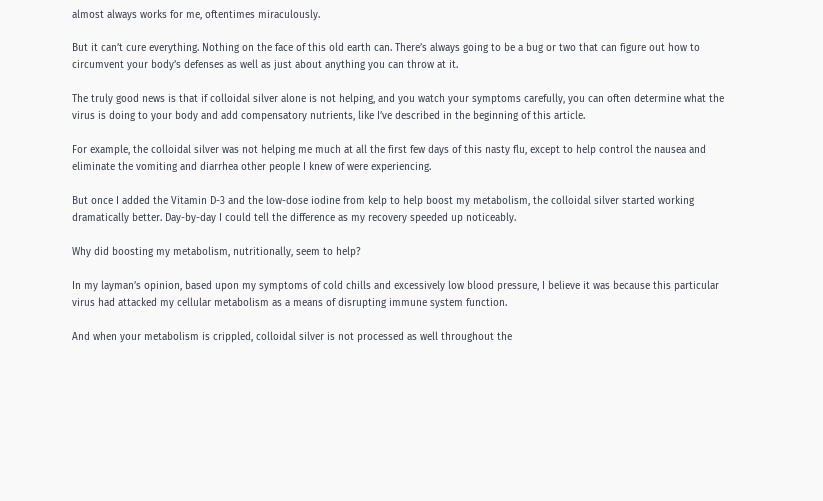almost always works for me, oftentimes miraculously.

But it can’t cure everything. Nothing on the face of this old earth can. There’s always going to be a bug or two that can figure out how to circumvent your body’s defenses as well as just about anything you can throw at it.

The truly good news is that if colloidal silver alone is not helping, and you watch your symptoms carefully, you can often determine what the virus is doing to your body and add compensatory nutrients, like I’ve described in the beginning of this article.

For example, the colloidal silver was not helping me much at all the first few days of this nasty flu, except to help control the nausea and eliminate the vomiting and diarrhea other people I knew of were experiencing.

But once I added the Vitamin D-3 and the low-dose iodine from kelp to help boost my metabolism, the colloidal silver started working dramatically better. Day-by-day I could tell the difference as my recovery speeded up noticeably.

Why did boosting my metabolism, nutritionally, seem to help?

In my layman’s opinion, based upon my symptoms of cold chills and excessively low blood pressure, I believe it was because this particular virus had attacked my cellular metabolism as a means of disrupting immune system function.

And when your metabolism is crippled, colloidal silver is not processed as well throughout the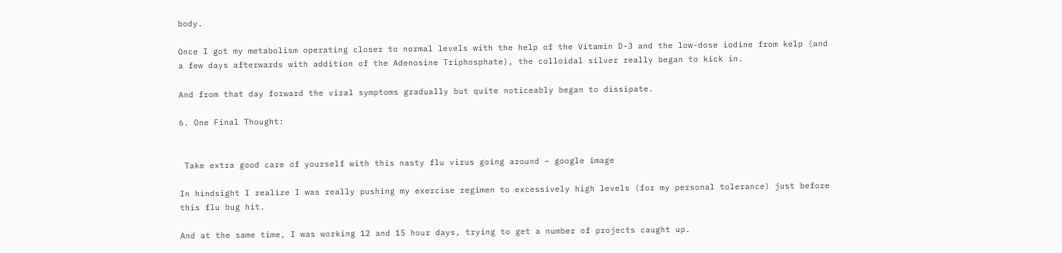body.

Once I got my metabolism operating closer to normal levels with the help of the Vitamin D-3 and the low-dose iodine from kelp (and a few days afterwards with addition of the Adenosine Triphosphate), the colloidal silver really began to kick in.

And from that day forward the viral symptoms gradually but quite noticeably began to dissipate.

6. One Final Thought:


 Take extra good care of yourself with this nasty flu virus going around – google image

In hindsight I realize I was really pushing my exercise regimen to excessively high levels (for my personal tolerance) just before this flu bug hit.

And at the same time, I was working 12 and 15 hour days, trying to get a number of projects caught up.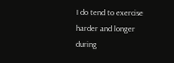I do tend to exercise harder and longer during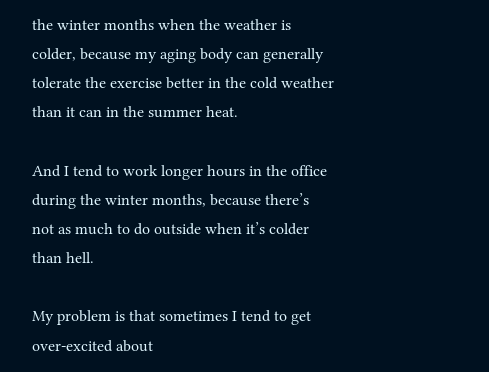the winter months when the weather is colder, because my aging body can generally tolerate the exercise better in the cold weather than it can in the summer heat.

And I tend to work longer hours in the office during the winter months, because there’s not as much to do outside when it’s colder than hell.

My problem is that sometimes I tend to get over-excited about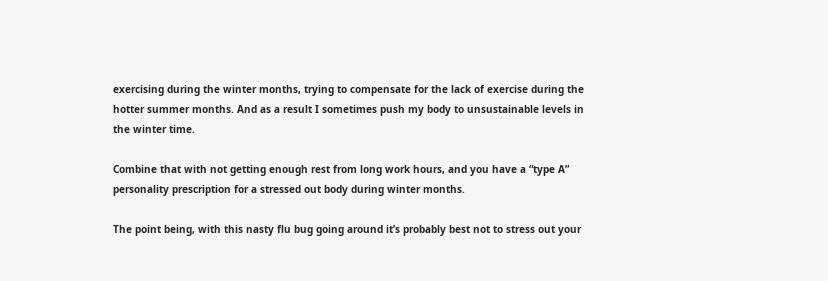exercising during the winter months, trying to compensate for the lack of exercise during the hotter summer months. And as a result I sometimes push my body to unsustainable levels in the winter time.

Combine that with not getting enough rest from long work hours, and you have a “type A” personality prescription for a stressed out body during winter months.

The point being, with this nasty flu bug going around it’s probably best not to stress out your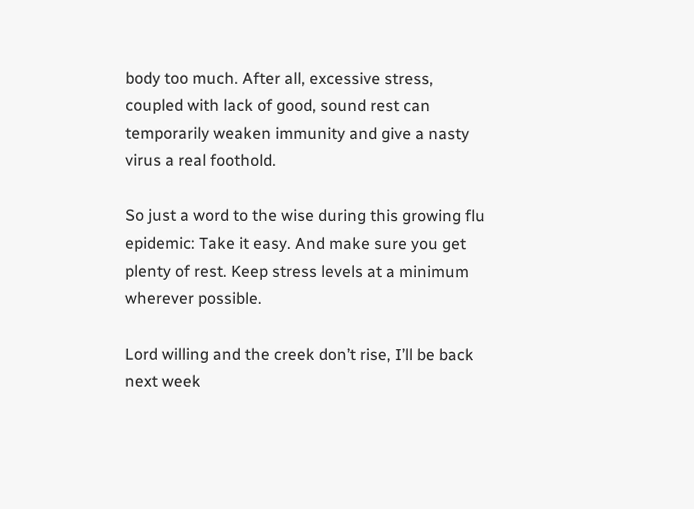body too much. After all, excessive stress, coupled with lack of good, sound rest can temporarily weaken immunity and give a nasty virus a real foothold.

So just a word to the wise during this growing flu epidemic: Take it easy. And make sure you get plenty of rest. Keep stress levels at a minimum wherever possible.

Lord willing and the creek don’t rise, I’ll be back next week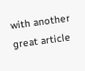with another great article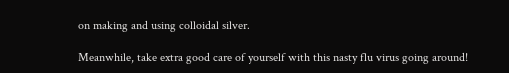on making and using colloidal silver.

Meanwhile, take extra good care of yourself with this nasty flu virus going around!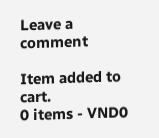Leave a comment

Item added to cart.
0 items - VND0